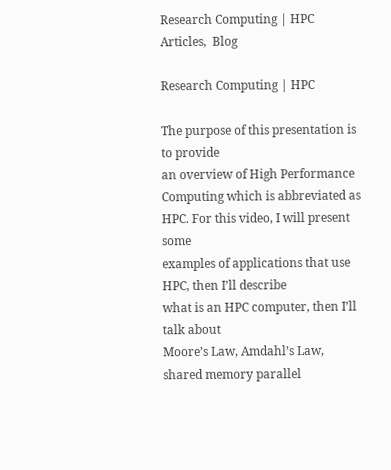Research Computing | HPC
Articles,  Blog

Research Computing | HPC

The purpose of this presentation is to provide
an overview of High Performance Computing which is abbreviated as HPC. For this video, I will present some
examples of applications that use HPC, then I’ll describe
what is an HPC computer, then I’ll talk about
Moore’s Law, Amdahl’s Law,
shared memory parallel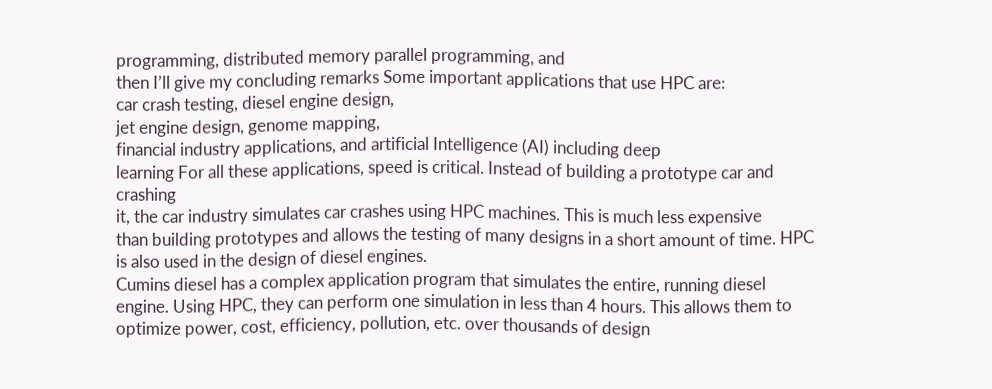programming, distributed memory parallel programming, and
then I’ll give my concluding remarks Some important applications that use HPC are:
car crash testing, diesel engine design,
jet engine design, genome mapping,
financial industry applications, and artificial Intelligence (AI) including deep
learning For all these applications, speed is critical. Instead of building a prototype car and crashing
it, the car industry simulates car crashes using HPC machines. This is much less expensive
than building prototypes and allows the testing of many designs in a short amount of time. HPC is also used in the design of diesel engines.
Cumins diesel has a complex application program that simulates the entire, running diesel
engine. Using HPC, they can perform one simulation in less than 4 hours. This allows them to
optimize power, cost, efficiency, pollution, etc. over thousands of design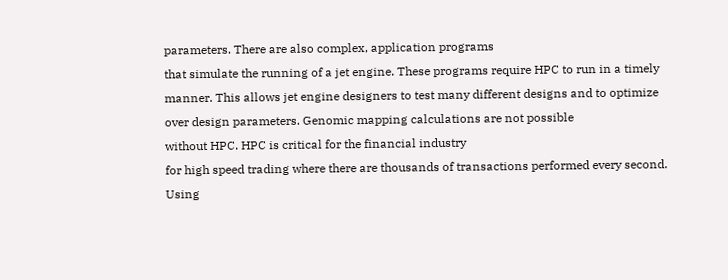parameters. There are also complex, application programs
that simulate the running of a jet engine. These programs require HPC to run in a timely
manner. This allows jet engine designers to test many different designs and to optimize
over design parameters. Genomic mapping calculations are not possible
without HPC. HPC is critical for the financial industry
for high speed trading where there are thousands of transactions performed every second. Using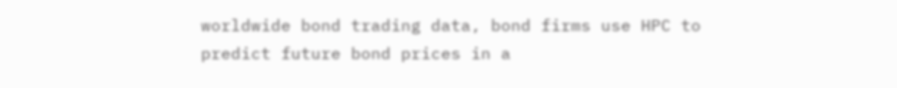worldwide bond trading data, bond firms use HPC to predict future bond prices in a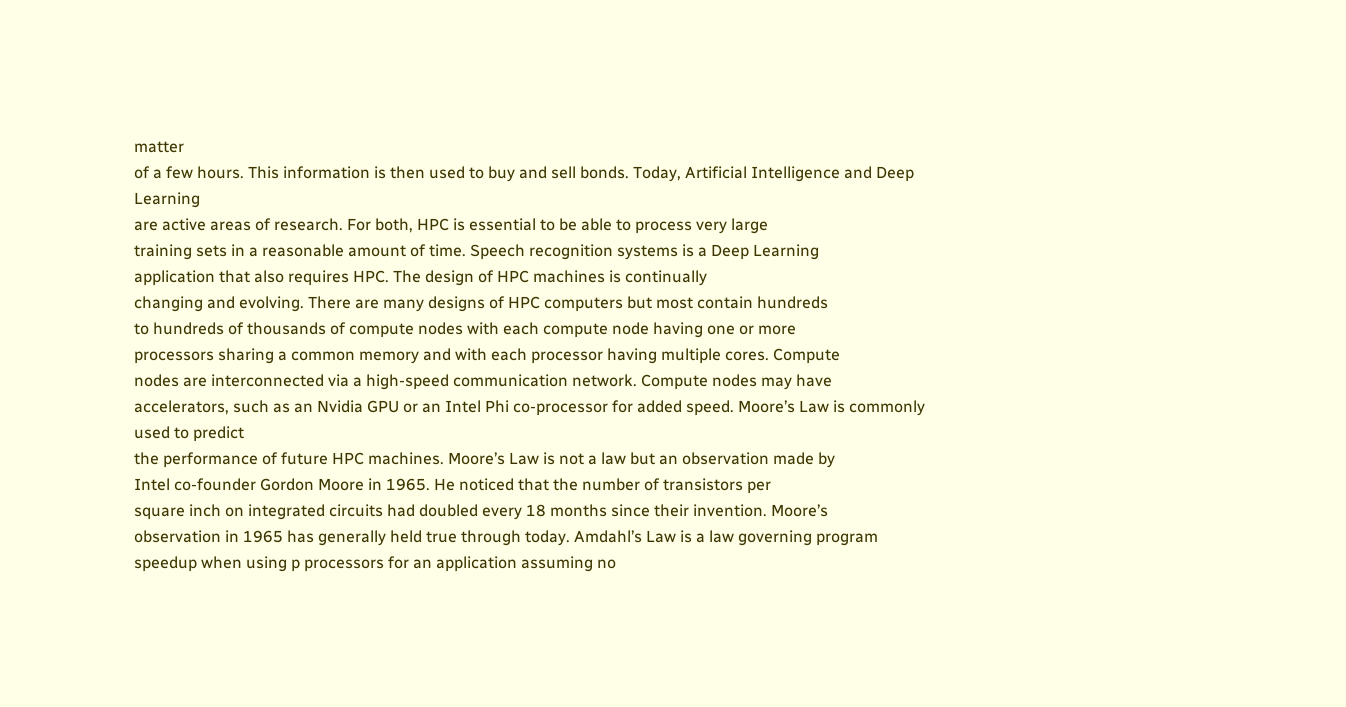matter
of a few hours. This information is then used to buy and sell bonds. Today, Artificial Intelligence and Deep Learning
are active areas of research. For both, HPC is essential to be able to process very large
training sets in a reasonable amount of time. Speech recognition systems is a Deep Learning
application that also requires HPC. The design of HPC machines is continually
changing and evolving. There are many designs of HPC computers but most contain hundreds
to hundreds of thousands of compute nodes with each compute node having one or more
processors sharing a common memory and with each processor having multiple cores. Compute
nodes are interconnected via a high-speed communication network. Compute nodes may have
accelerators, such as an Nvidia GPU or an Intel Phi co-processor for added speed. Moore’s Law is commonly used to predict
the performance of future HPC machines. Moore’s Law is not a law but an observation made by
Intel co-founder Gordon Moore in 1965. He noticed that the number of transistors per
square inch on integrated circuits had doubled every 18 months since their invention. Moore’s
observation in 1965 has generally held true through today. Amdahl’s Law is a law governing program
speedup when using p processors for an application assuming no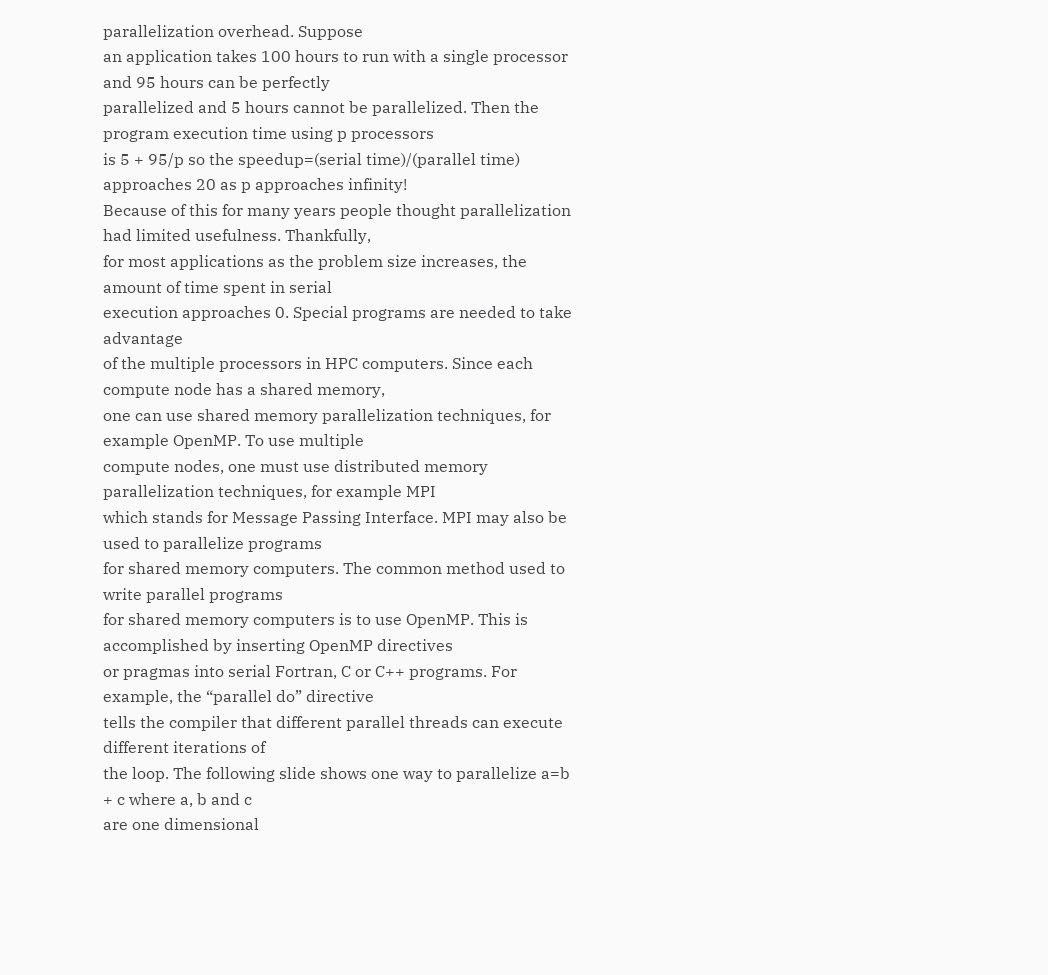parallelization overhead. Suppose
an application takes 100 hours to run with a single processor and 95 hours can be perfectly
parallelized and 5 hours cannot be parallelized. Then the program execution time using p processors
is 5 + 95/p so the speedup=(serial time)/(parallel time) approaches 20 as p approaches infinity!
Because of this for many years people thought parallelization had limited usefulness. Thankfully,
for most applications as the problem size increases, the amount of time spent in serial
execution approaches 0. Special programs are needed to take advantage
of the multiple processors in HPC computers. Since each compute node has a shared memory,
one can use shared memory parallelization techniques, for example OpenMP. To use multiple
compute nodes, one must use distributed memory parallelization techniques, for example MPI
which stands for Message Passing Interface. MPI may also be used to parallelize programs
for shared memory computers. The common method used to write parallel programs
for shared memory computers is to use OpenMP. This is accomplished by inserting OpenMP directives
or pragmas into serial Fortran, C or C++ programs. For example, the “parallel do” directive
tells the compiler that different parallel threads can execute different iterations of
the loop. The following slide shows one way to parallelize a=b + c where a, b and c
are one dimensional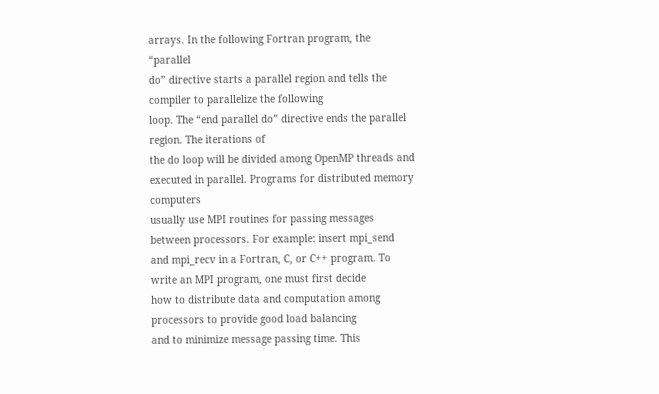arrays. In the following Fortran program, the “parallel
do” directive starts a parallel region and tells the compiler to parallelize the following
loop. The “end parallel do” directive ends the parallel region. The iterations of
the do loop will be divided among OpenMP threads and executed in parallel. Programs for distributed memory computers
usually use MPI routines for passing messages between processors. For example: insert mpi_send
and mpi_recv in a Fortran, C, or C++ program. To write an MPI program, one must first decide
how to distribute data and computation among processors to provide good load balancing
and to minimize message passing time. This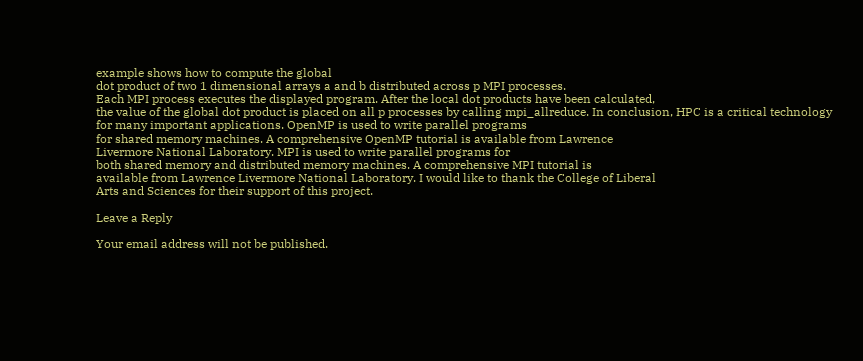example shows how to compute the global
dot product of two 1 dimensional arrays a and b distributed across p MPI processes.
Each MPI process executes the displayed program. After the local dot products have been calculated,
the value of the global dot product is placed on all p processes by calling mpi_allreduce. In conclusion, HPC is a critical technology
for many important applications. OpenMP is used to write parallel programs
for shared memory machines. A comprehensive OpenMP tutorial is available from Lawrence
Livermore National Laboratory. MPI is used to write parallel programs for
both shared memory and distributed memory machines. A comprehensive MPI tutorial is
available from Lawrence Livermore National Laboratory. I would like to thank the College of Liberal
Arts and Sciences for their support of this project.

Leave a Reply

Your email address will not be published.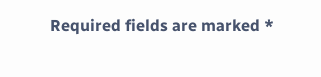Required fields are marked *